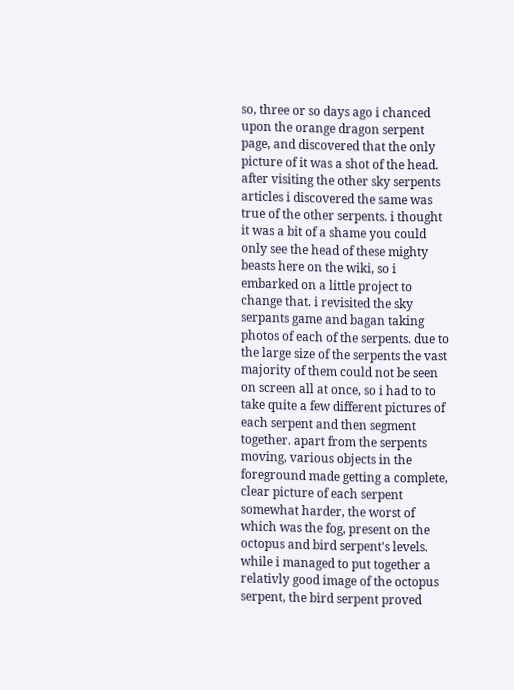so, three or so days ago i chanced upon the orange dragon serpent page, and discovered that the only picture of it was a shot of the head. after visiting the other sky serpents articles i discovered the same was true of the other serpents. i thought it was a bit of a shame you could only see the head of these mighty beasts here on the wiki, so i embarked on a little project to change that. i revisited the sky serpants game and bagan taking photos of each of the serpents. due to the large size of the serpents the vast majority of them could not be seen on screen all at once, so i had to to take quite a few different pictures of each serpent and then segment together. apart from the serpents moving, various objects in the foreground made getting a complete, clear picture of each serpent somewhat harder, the worst of which was the fog, present on the octopus and bird serpent's levels. while i managed to put together a relativly good image of the octopus serpent, the bird serpent proved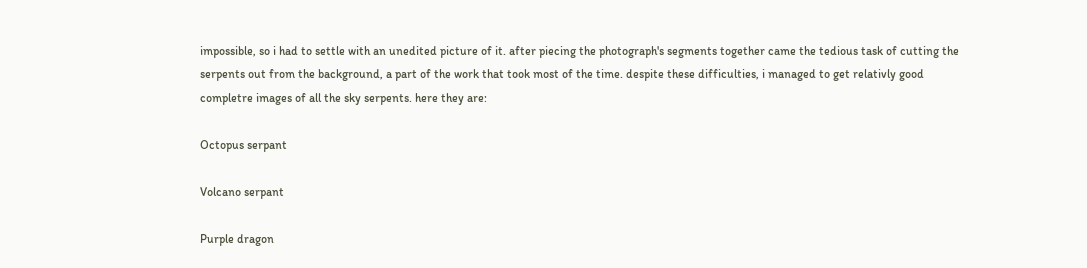impossible, so i had to settle with an unedited picture of it. after piecing the photograph's segments together came the tedious task of cutting the serpents out from the background, a part of the work that took most of the time. despite these difficulties, i managed to get relativly good completre images of all the sky serpents. here they are:

Octopus serpant

Volcano serpant

Purple dragon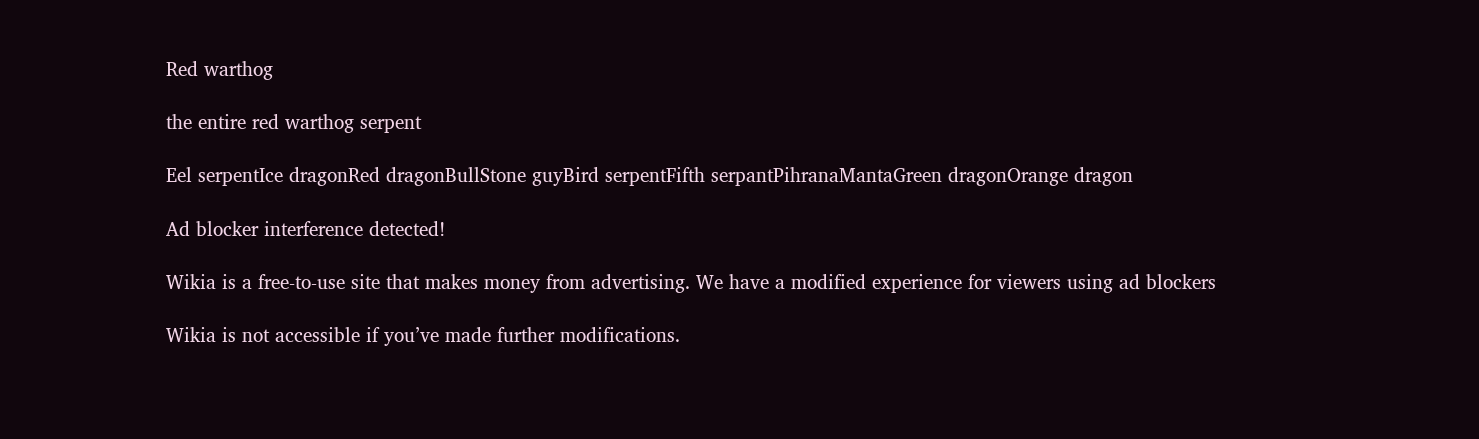Red warthog

the entire red warthog serpent

Eel serpentIce dragonRed dragonBullStone guyBird serpentFifth serpantPihranaMantaGreen dragonOrange dragon

Ad blocker interference detected!

Wikia is a free-to-use site that makes money from advertising. We have a modified experience for viewers using ad blockers

Wikia is not accessible if you’ve made further modifications.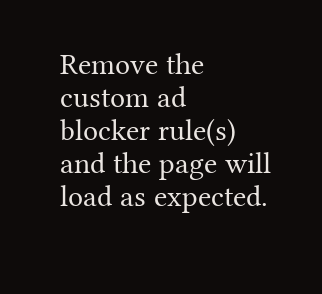Remove the custom ad blocker rule(s) and the page will load as expected.